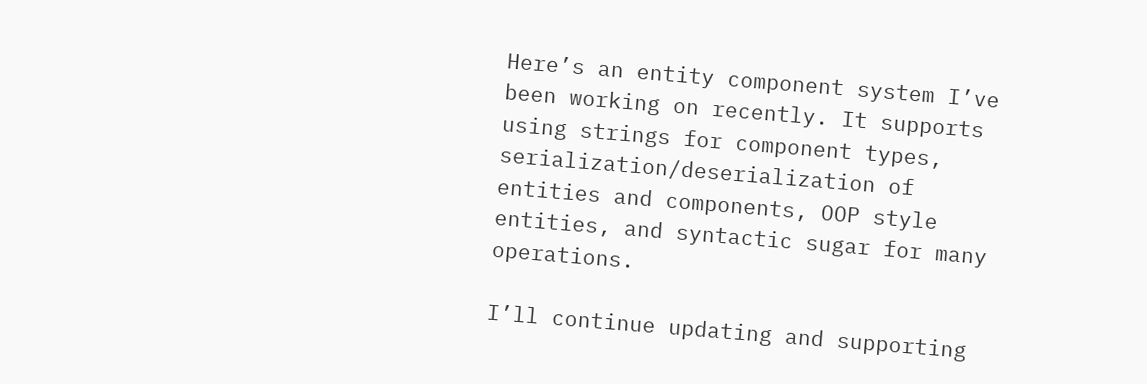Here’s an entity component system I’ve been working on recently. It supports using strings for component types, serialization/deserialization of entities and components, OOP style entities, and syntactic sugar for many operations.

I’ll continue updating and supporting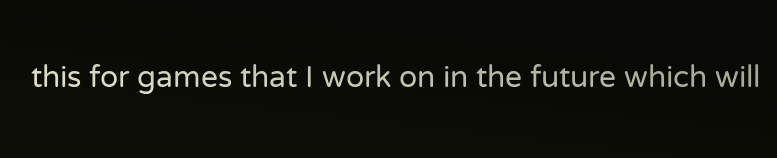this for games that I work on in the future which will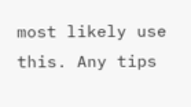most likely use this. Any tips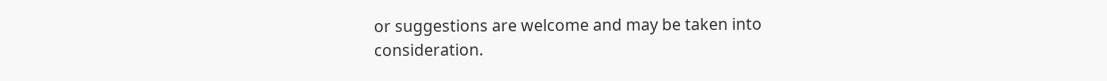or suggestions are welcome and may be taken into consideration.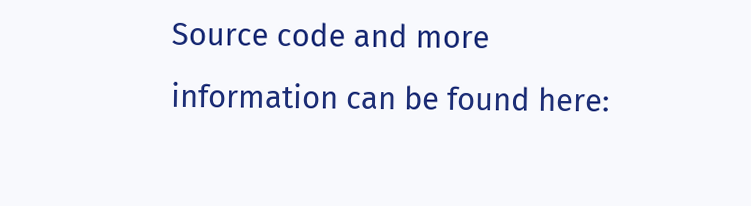Source code and more information can be found here: